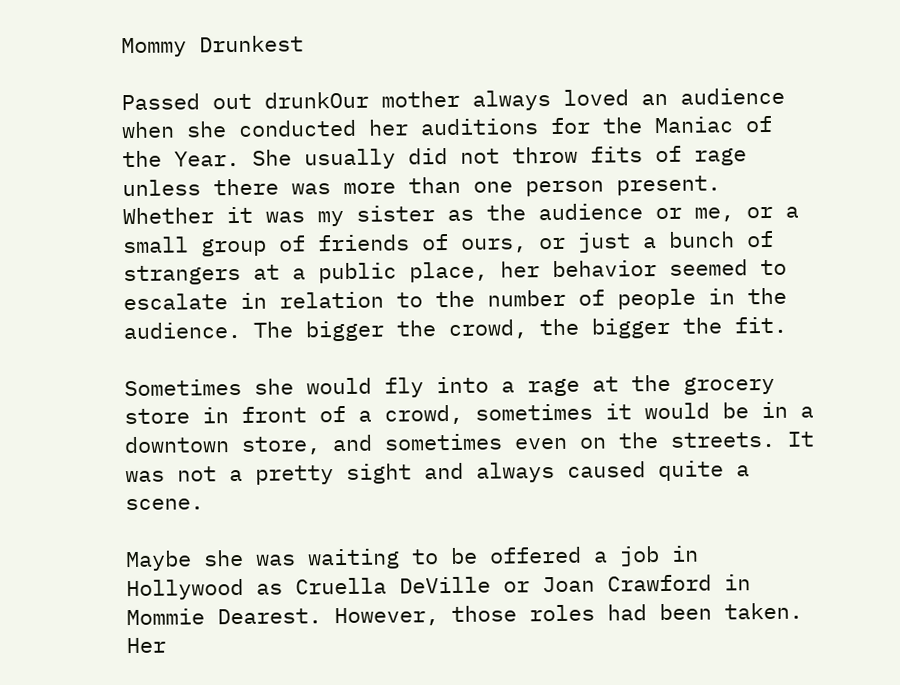Mommy Drunkest

Passed out drunkOur mother always loved an audience when she conducted her auditions for the Maniac of the Year. She usually did not throw fits of rage unless there was more than one person present. Whether it was my sister as the audience or me, or a small group of friends of ours, or just a bunch of strangers at a public place, her behavior seemed to escalate in relation to the number of people in the audience. The bigger the crowd, the bigger the fit.

Sometimes she would fly into a rage at the grocery store in front of a crowd, sometimes it would be in a downtown store, and sometimes even on the streets. It was not a pretty sight and always caused quite a scene.

Maybe she was waiting to be offered a job in Hollywood as Cruella DeVille or Joan Crawford in Mommie Dearest. However, those roles had been taken. Her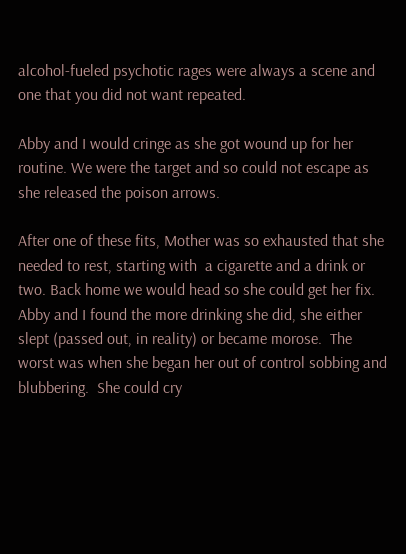alcohol-fueled psychotic rages were always a scene and one that you did not want repeated.

Abby and I would cringe as she got wound up for her routine. We were the target and so could not escape as she released the poison arrows.

After one of these fits, Mother was so exhausted that she needed to rest, starting with  a cigarette and a drink or two. Back home we would head so she could get her fix. Abby and I found the more drinking she did, she either slept (passed out, in reality) or became morose.  The worst was when she began her out of control sobbing and blubbering.  She could cry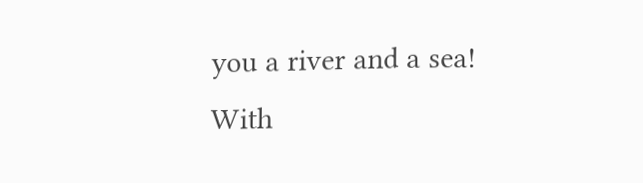you a river and a sea!  With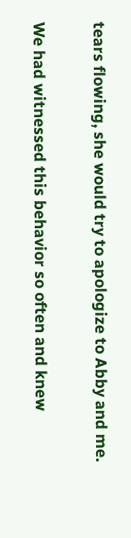tears flowing, she would try to apologize to Abby and me.

We had witnessed this behavior so often and knew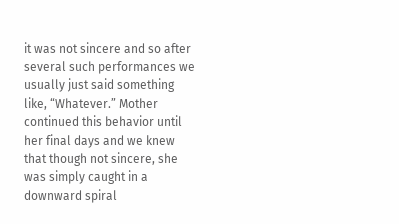it was not sincere and so after several such performances we usually just said something like, “Whatever.” Mother continued this behavior until her final days and we knew that though not sincere, she was simply caught in a downward spiral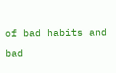of bad habits and bad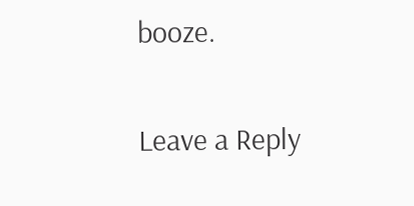booze.

Leave a Reply